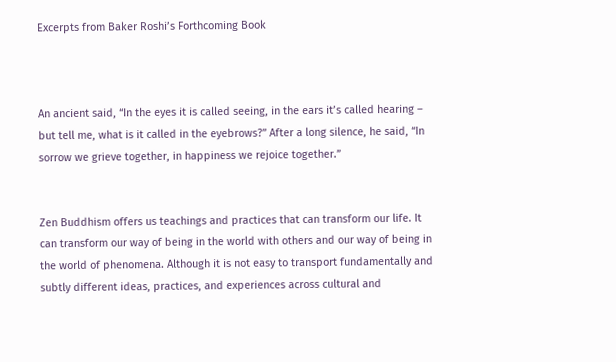Excerpts from Baker Roshi’s Forthcoming Book



An ancient said, “In the eyes it is called seeing, in the ears it’s called hearing – but tell me, what is it called in the eyebrows?” After a long silence, he said, “In sorrow we grieve together, in happiness we rejoice together.”


Zen Buddhism offers us teachings and practices that can transform our life. It can transform our way of being in the world with others and our way of being in the world of phenomena. Although it is not easy to transport fundamentally and subtly different ideas, practices, and experiences across cultural and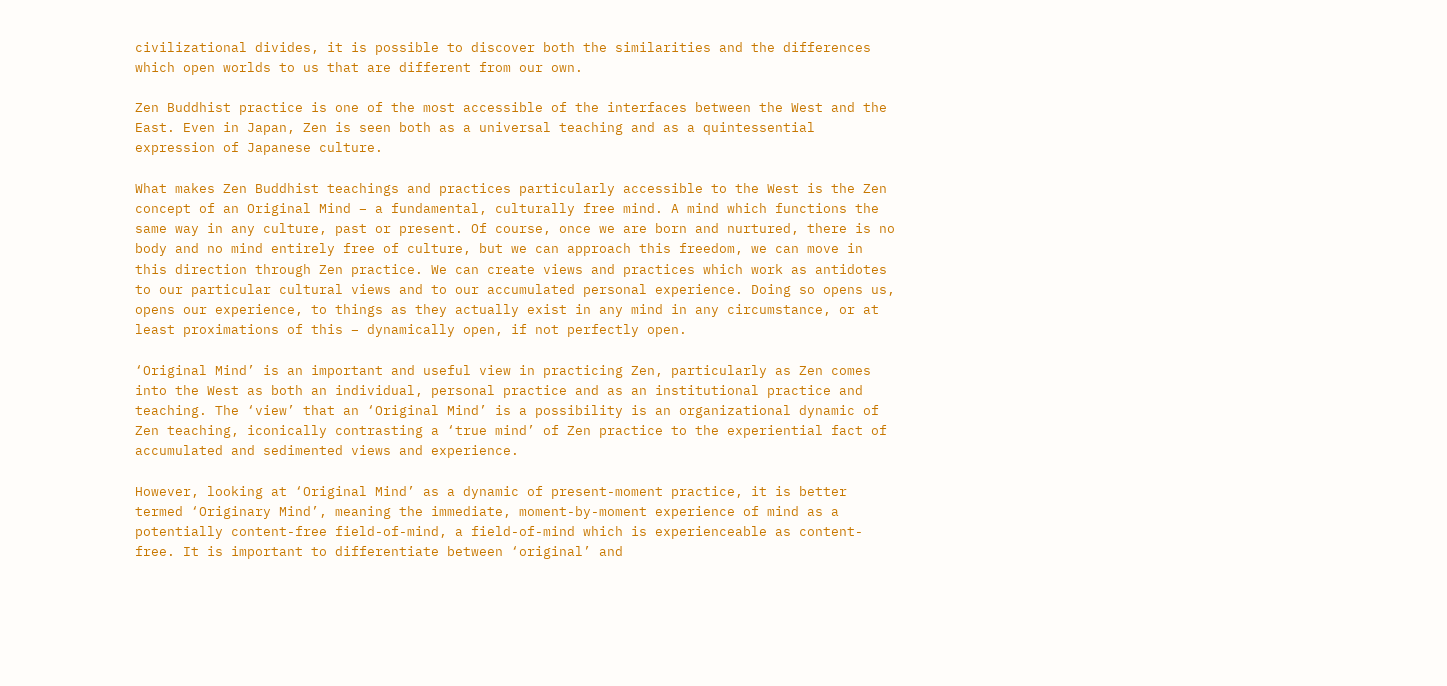civilizational divides, it is possible to discover both the similarities and the differences which open worlds to us that are different from our own.

Zen Buddhist practice is one of the most accessible of the interfaces between the West and the East. Even in Japan, Zen is seen both as a universal teaching and as a quintessential expression of Japanese culture.

What makes Zen Buddhist teachings and practices particularly accessible to the West is the Zen concept of an Original Mind – a fundamental, culturally free mind. A mind which functions the same way in any culture, past or present. Of course, once we are born and nurtured, there is no body and no mind entirely free of culture, but we can approach this freedom, we can move in this direction through Zen practice. We can create views and practices which work as antidotes to our particular cultural views and to our accumulated personal experience. Doing so opens us, opens our experience, to things as they actually exist in any mind in any circumstance, or at least proximations of this – dynamically open, if not perfectly open.

‘Original Mind’ is an important and useful view in practicing Zen, particularly as Zen comes into the West as both an individual, personal practice and as an institutional practice and teaching. The ‘view’ that an ‘Original Mind’ is a possibility is an organizational dynamic of Zen teaching, iconically contrasting a ‘true mind’ of Zen practice to the experiential fact of accumulated and sedimented views and experience.

However, looking at ‘Original Mind’ as a dynamic of present-moment practice, it is better termed ‘Originary Mind’, meaning the immediate, moment-by-moment experience of mind as a potentially content-free field-of-mind, a field-of-mind which is experienceable as content-free. It is important to differentiate between ‘original’ and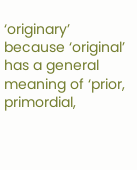‘originary’ because ‘original’ has a general meaning of ‘prior, primordial,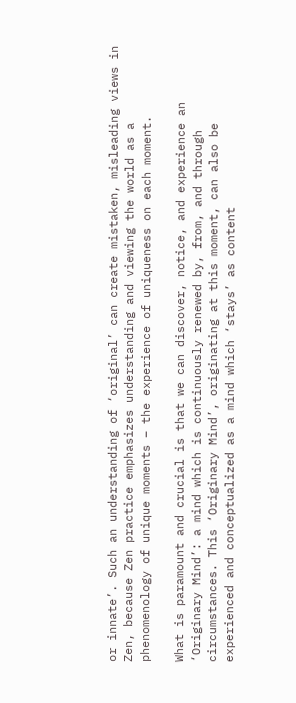or innate’. Such an understanding of ‘original’ can create mistaken, misleading views in Zen, because Zen practice emphasizes understanding and viewing the world as a phenomenology of unique moments – the experience of uniqueness on each moment.

What is paramount and crucial is that we can discover, notice, and experience an ‘Originary Mind’: a mind which is continuously renewed by, from, and through circumstances. This ‘Originary Mind’, originating at this moment, can also be experienced and conceptualized as a mind which ‘stays’ as content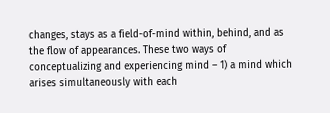changes, stays as a field-of-mind within, behind, and as the flow of appearances. These two ways of conceptualizing and experiencing mind – 1) a mind which arises simultaneously with each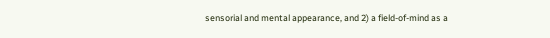sensorial and mental appearance, and 2) a field-of-mind as a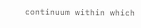continuum within which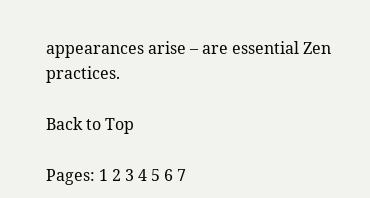appearances arise – are essential Zen practices.

Back to Top

Pages: 1 2 3 4 5 6 7